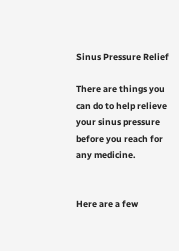Sinus Pressure Relief

There are things you can do to help relieve your sinus pressure before you reach for any medicine.


Here are a few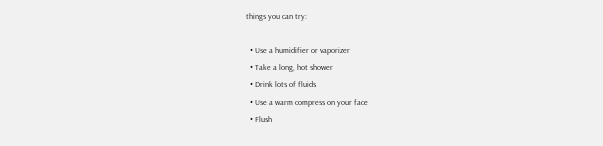things you can try:

  • Use a humidifier or vaporizer
  • Take a long, hot shower
  • Drink lots of fluids
  • Use a warm compress on your face
  • Flush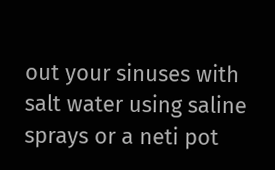out your sinuses with salt water using saline sprays or a neti pot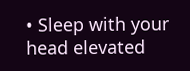• Sleep with your head elevated